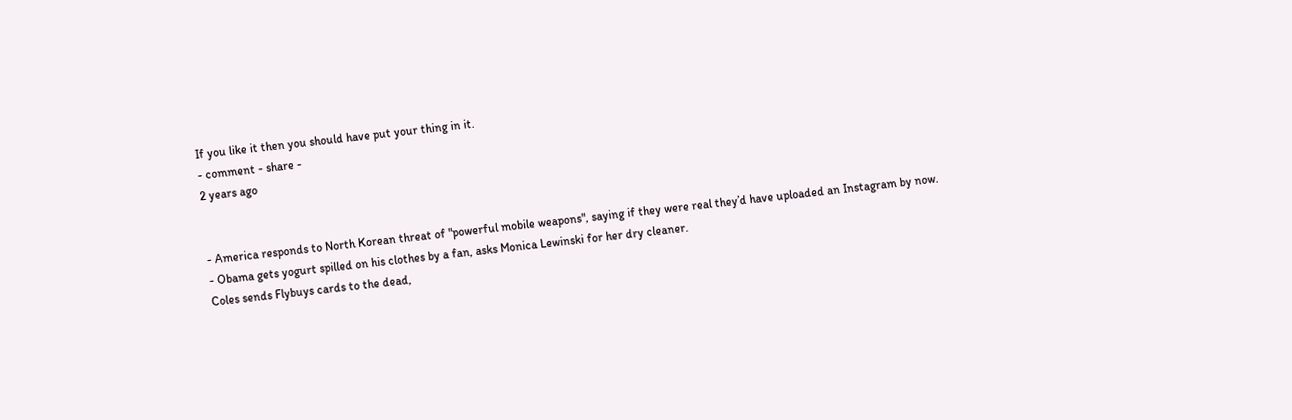If you like it then you should have put your thing in it.
- comment - share -
2 years ago


- America responds to North Korean threat of "powerful mobile weapons", saying if they were real they’d have uploaded an Instagram by now.
- Obama gets yogurt spilled on his clothes by a fan, asks Monica Lewinski for her dry cleaner.
Coles sends Flybuys cards to the dead,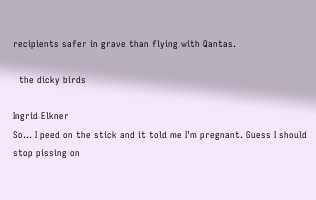recipients safer in grave than flying with Qantas.

  the dicky birds

Ingrid Elkner
So... I peed on the stick and it told me I'm pregnant. Guess I should stop pissing on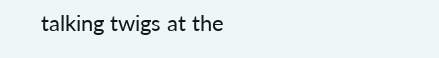talking twigs at the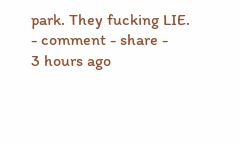park. They fucking LIE.
- comment - share -
3 hours ago